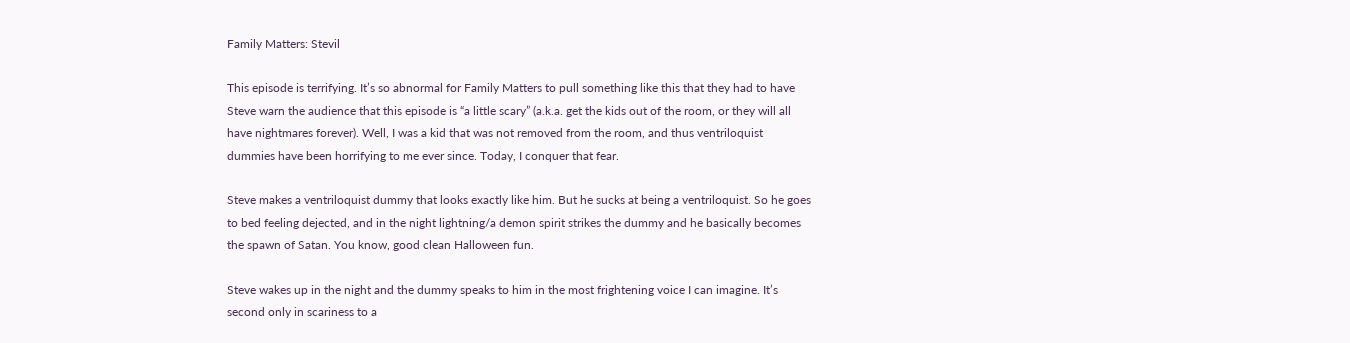Family Matters: Stevil

This episode is terrifying. It’s so abnormal for Family Matters to pull something like this that they had to have Steve warn the audience that this episode is “a little scary” (a.k.a. get the kids out of the room, or they will all have nightmares forever). Well, I was a kid that was not removed from the room, and thus ventriloquist dummies have been horrifying to me ever since. Today, I conquer that fear.

Steve makes a ventriloquist dummy that looks exactly like him. But he sucks at being a ventriloquist. So he goes to bed feeling dejected, and in the night lightning/a demon spirit strikes the dummy and he basically becomes the spawn of Satan. You know, good clean Halloween fun.

Steve wakes up in the night and the dummy speaks to him in the most frightening voice I can imagine. It’s second only in scariness to a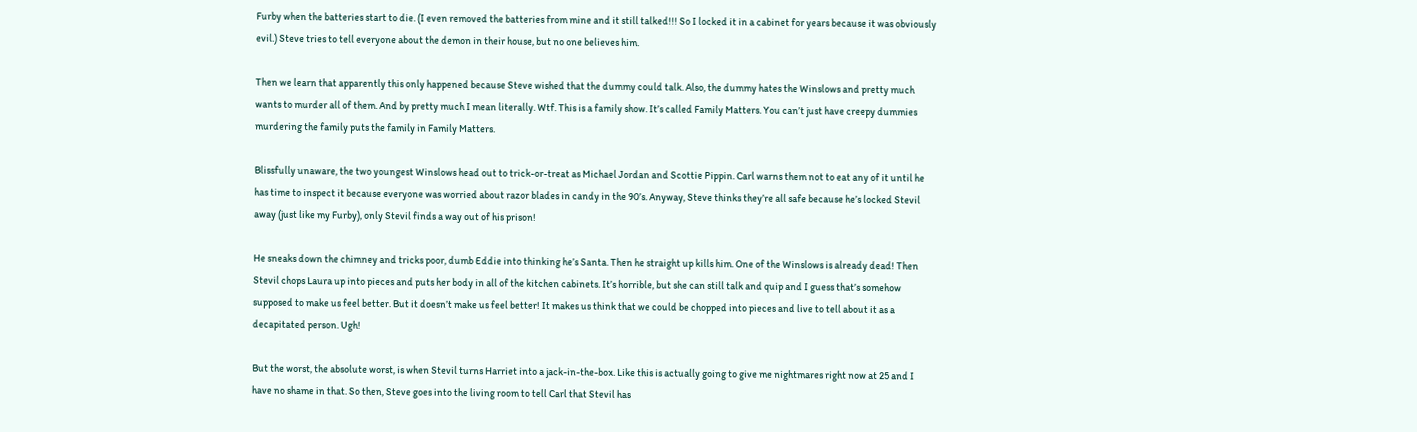Furby when the batteries start to die. (I even removed the batteries from mine and it still talked!!! So I locked it in a cabinet for years because it was obviously evil.) Steve tries to tell everyone about the demon in their house, but no one believes him.

Then we learn that apparently this only happened because Steve wished that the dummy could talk. Also, the dummy hates the Winslows and pretty much wants to murder all of them. And by pretty much I mean literally. Wtf. This is a family show. It’s called Family Matters. You can’t just have creepy dummies murdering the family puts the family in Family Matters.

Blissfully unaware, the two youngest Winslows head out to trick-or-treat as Michael Jordan and Scottie Pippin. Carl warns them not to eat any of it until he has time to inspect it because everyone was worried about razor blades in candy in the 90’s. Anyway, Steve thinks they’re all safe because he’s locked Stevil away (just like my Furby), only Stevil finds a way out of his prison!

He sneaks down the chimney and tricks poor, dumb Eddie into thinking he’s Santa. Then he straight up kills him. One of the Winslows is already dead! Then Stevil chops Laura up into pieces and puts her body in all of the kitchen cabinets. It’s horrible, but she can still talk and quip and I guess that’s somehow supposed to make us feel better. But it doesn’t make us feel better! It makes us think that we could be chopped into pieces and live to tell about it as a decapitated person. Ugh!

But the worst, the absolute worst, is when Stevil turns Harriet into a jack-in-the-box. Like this is actually going to give me nightmares right now at 25 and I have no shame in that. So then, Steve goes into the living room to tell Carl that Stevil has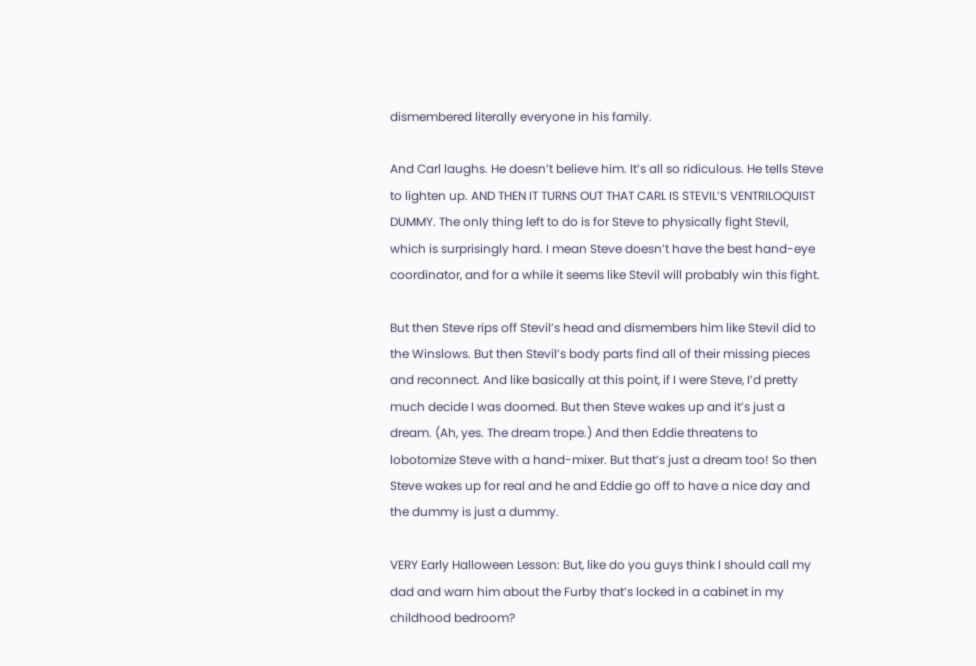dismembered literally everyone in his family.

And Carl laughs. He doesn’t believe him. It’s all so ridiculous. He tells Steve to lighten up. AND THEN IT TURNS OUT THAT CARL IS STEVIL’S VENTRILOQUIST DUMMY. The only thing left to do is for Steve to physically fight Stevil, which is surprisingly hard. I mean Steve doesn’t have the best hand-eye coordinator, and for a while it seems like Stevil will probably win this fight.

But then Steve rips off Stevil’s head and dismembers him like Stevil did to the Winslows. But then Stevil’s body parts find all of their missing pieces and reconnect. And like basically at this point, if I were Steve, I’d pretty much decide I was doomed. But then Steve wakes up and it’s just a dream. (Ah, yes. The dream trope.) And then Eddie threatens to lobotomize Steve with a hand-mixer. But that’s just a dream too! So then Steve wakes up for real and he and Eddie go off to have a nice day and the dummy is just a dummy.

VERY Early Halloween Lesson: But, like do you guys think I should call my dad and warn him about the Furby that’s locked in a cabinet in my childhood bedroom?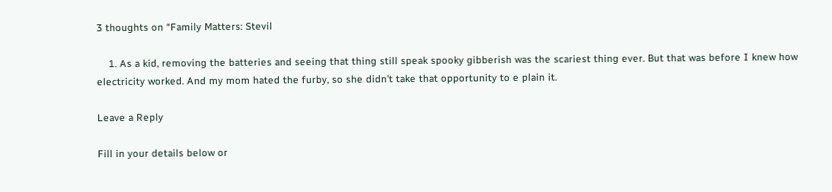3 thoughts on “Family Matters: Stevil

    1. As a kid, removing the batteries and seeing that thing still speak spooky gibberish was the scariest thing ever. But that was before I knew how electricity worked. And my mom hated the furby, so she didn’t take that opportunity to e plain it.

Leave a Reply

Fill in your details below or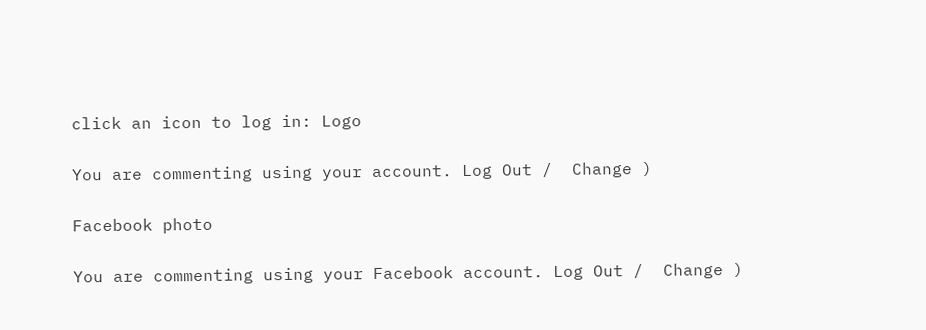click an icon to log in: Logo

You are commenting using your account. Log Out /  Change )

Facebook photo

You are commenting using your Facebook account. Log Out /  Change )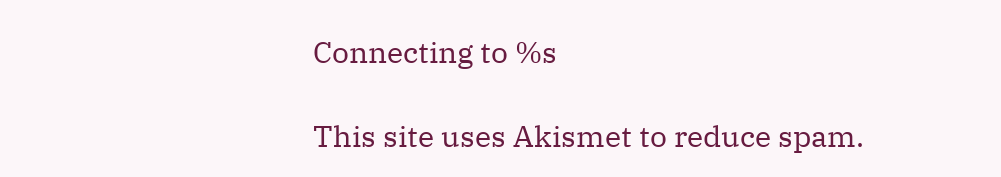Connecting to %s

This site uses Akismet to reduce spam.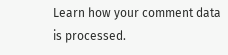Learn how your comment data is processed.